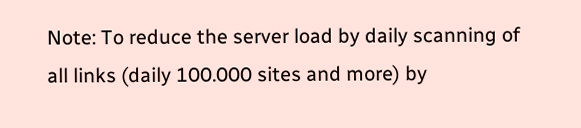Note: To reduce the server load by daily scanning of all links (daily 100.000 sites and more) by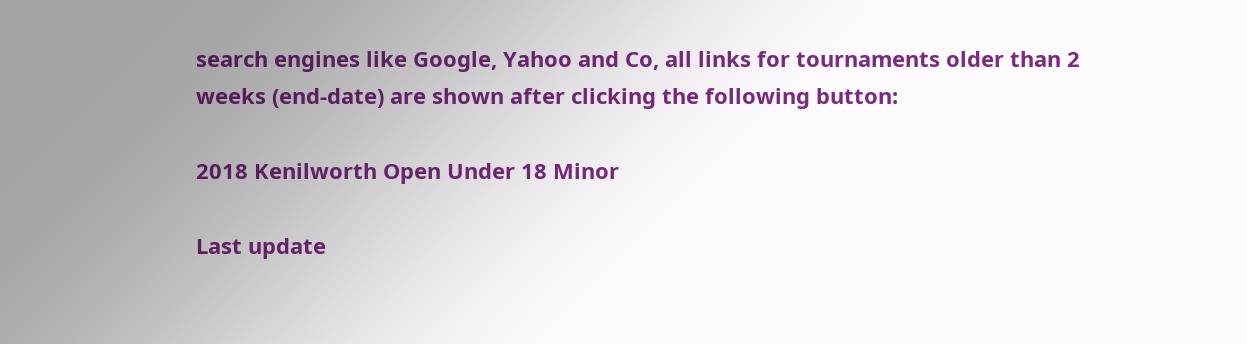search engines like Google, Yahoo and Co, all links for tournaments older than 2 weeks (end-date) are shown after clicking the following button:

2018 Kenilworth Open Under 18 Minor

Last update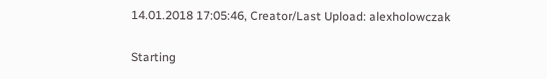14.01.2018 17:05:46, Creator/Last Upload: alexholowczak

Starting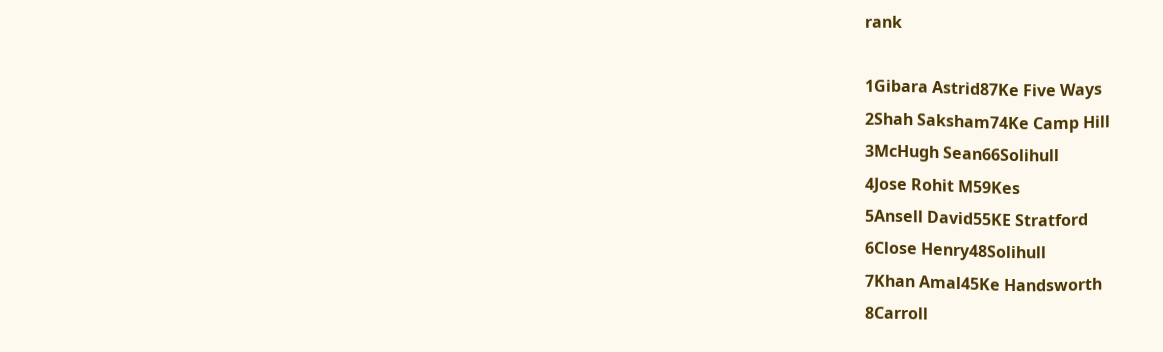rank

1Gibara Astrid87Ke Five Ways
2Shah Saksham74Ke Camp Hill
3McHugh Sean66Solihull
4Jose Rohit M59Kes
5Ansell David55KE Stratford
6Close Henry48Solihull
7Khan Amal45Ke Handsworth
8Carroll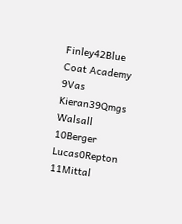Finley42Blue Coat Academy
9Vas Kieran39Qmgs Walsall
10Berger Lucas0Repton
11Mittal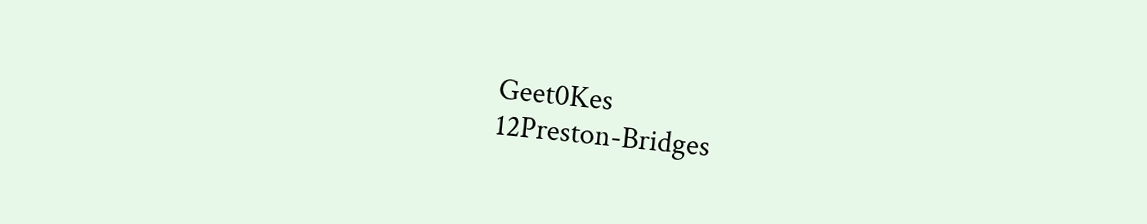Geet0Kes
12Preston-Bridges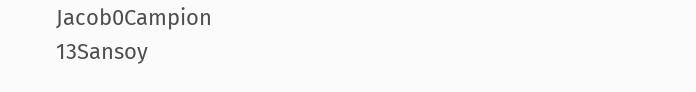Jacob0Campion
13Sansoy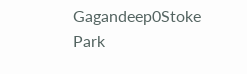Gagandeep0Stoke Park